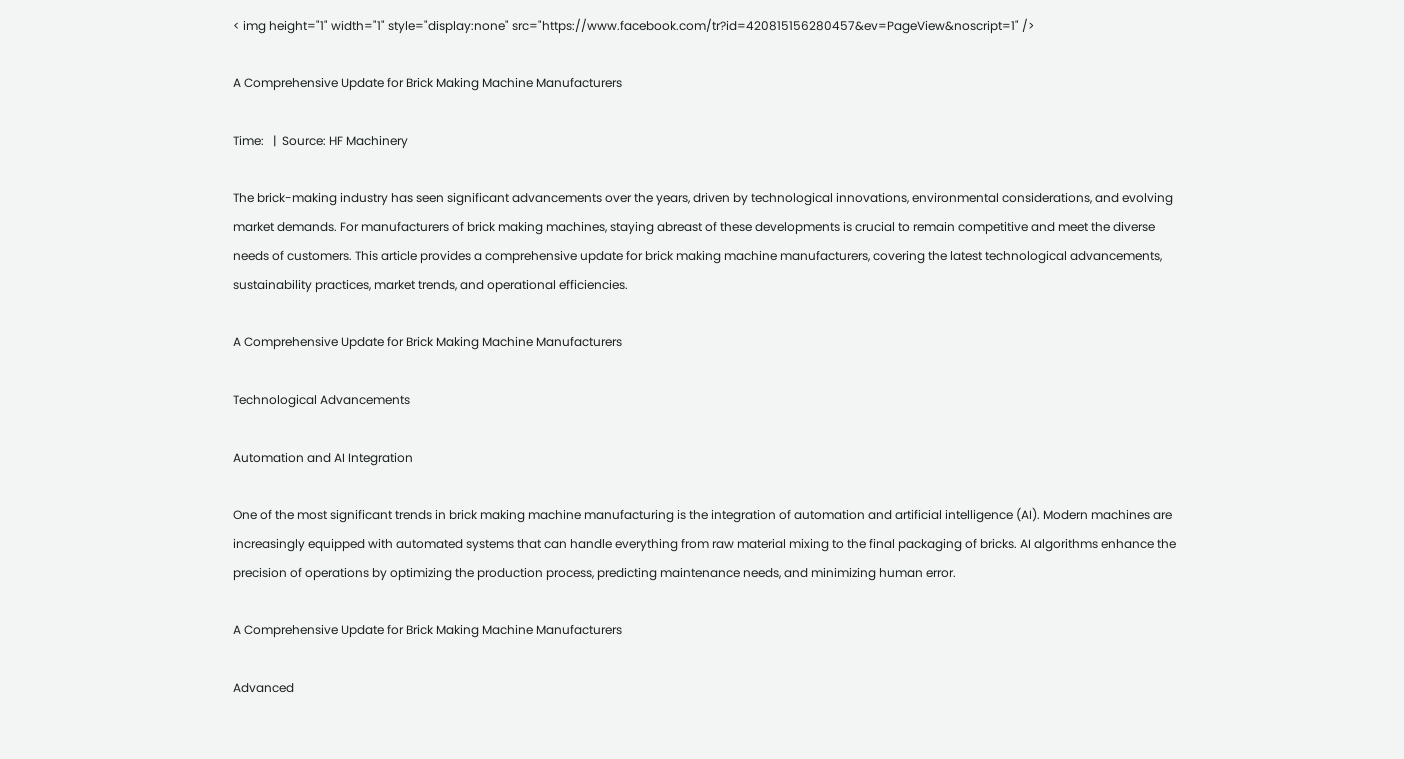< img height="1" width="1" style="display:none" src="https://www.facebook.com/tr?id=420815156280457&ev=PageView&noscript=1" />

A Comprehensive Update for Brick Making Machine Manufacturers

Time:   |  Source: HF Machinery

The brick-making industry has seen significant advancements over the years, driven by technological innovations, environmental considerations, and evolving market demands. For manufacturers of brick making machines, staying abreast of these developments is crucial to remain competitive and meet the diverse needs of customers. This article provides a comprehensive update for brick making machine manufacturers, covering the latest technological advancements, sustainability practices, market trends, and operational efficiencies.

A Comprehensive Update for Brick Making Machine Manufacturers

Technological Advancements

Automation and AI Integration

One of the most significant trends in brick making machine manufacturing is the integration of automation and artificial intelligence (AI). Modern machines are increasingly equipped with automated systems that can handle everything from raw material mixing to the final packaging of bricks. AI algorithms enhance the precision of operations by optimizing the production process, predicting maintenance needs, and minimizing human error.

A Comprehensive Update for Brick Making Machine Manufacturers

Advanced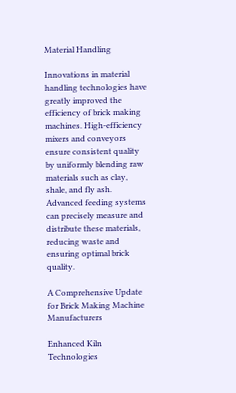Material Handling

Innovations in material handling technologies have greatly improved the efficiency of brick making machines. High-efficiency mixers and conveyors ensure consistent quality by uniformly blending raw materials such as clay, shale, and fly ash. Advanced feeding systems can precisely measure and distribute these materials, reducing waste and ensuring optimal brick quality.

A Comprehensive Update for Brick Making Machine Manufacturers

Enhanced Kiln Technologies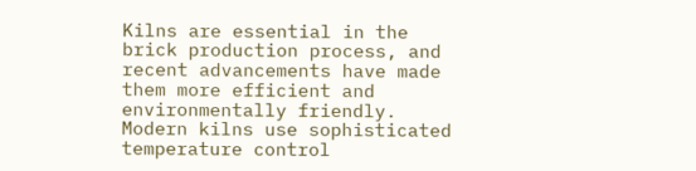Kilns are essential in the brick production process, and recent advancements have made them more efficient and environmentally friendly. Modern kilns use sophisticated temperature control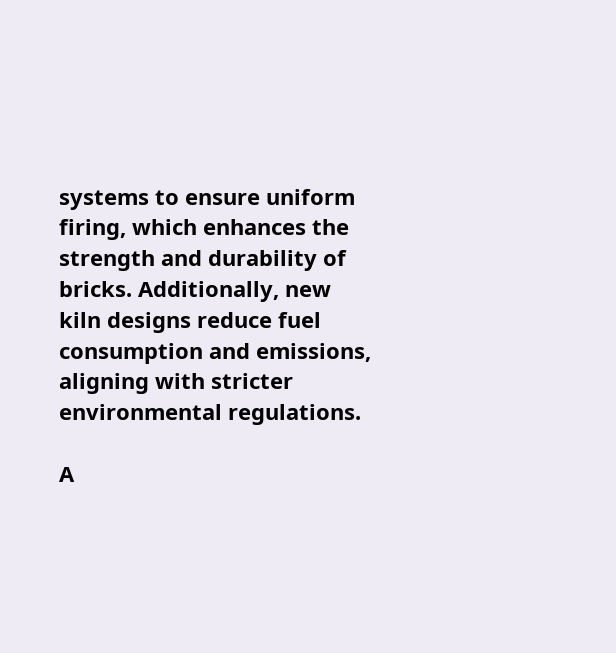systems to ensure uniform firing, which enhances the strength and durability of bricks. Additionally, new kiln designs reduce fuel consumption and emissions, aligning with stricter environmental regulations.

A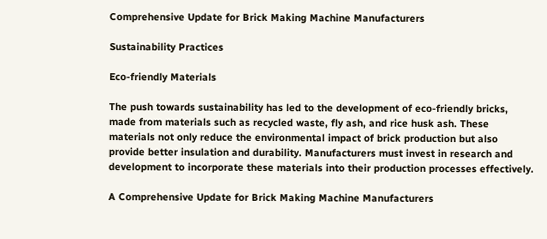Comprehensive Update for Brick Making Machine Manufacturers

Sustainability Practices

Eco-friendly Materials

The push towards sustainability has led to the development of eco-friendly bricks, made from materials such as recycled waste, fly ash, and rice husk ash. These materials not only reduce the environmental impact of brick production but also provide better insulation and durability. Manufacturers must invest in research and development to incorporate these materials into their production processes effectively.

A Comprehensive Update for Brick Making Machine Manufacturers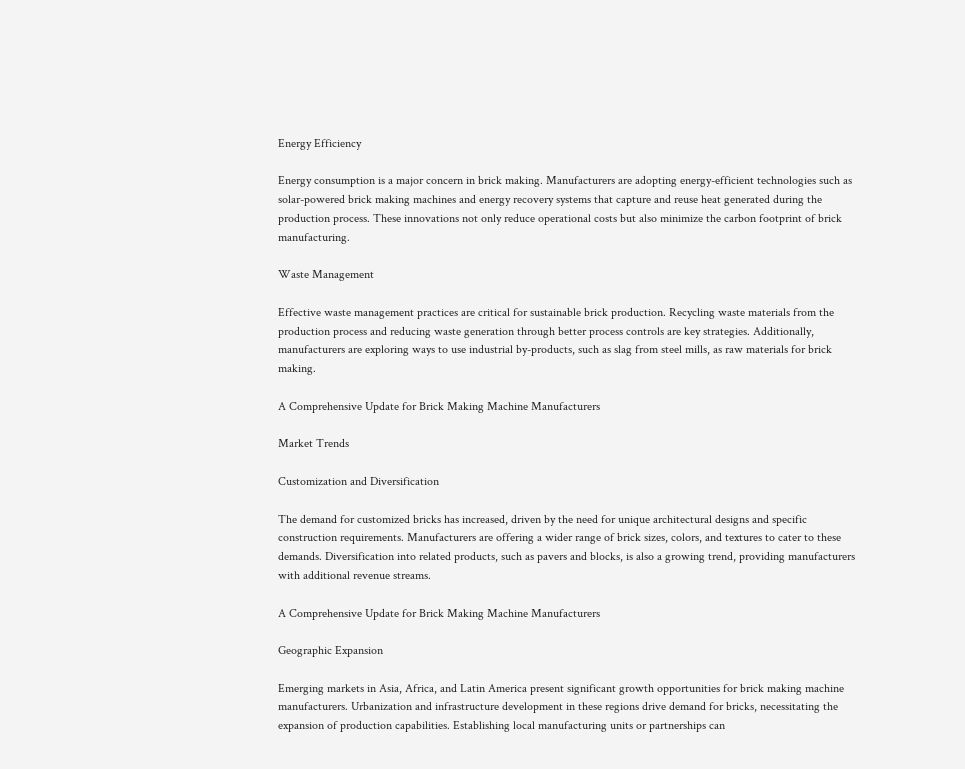Energy Efficiency

Energy consumption is a major concern in brick making. Manufacturers are adopting energy-efficient technologies such as solar-powered brick making machines and energy recovery systems that capture and reuse heat generated during the production process. These innovations not only reduce operational costs but also minimize the carbon footprint of brick manufacturing.

Waste Management

Effective waste management practices are critical for sustainable brick production. Recycling waste materials from the production process and reducing waste generation through better process controls are key strategies. Additionally, manufacturers are exploring ways to use industrial by-products, such as slag from steel mills, as raw materials for brick making.

A Comprehensive Update for Brick Making Machine Manufacturers

Market Trends

Customization and Diversification

The demand for customized bricks has increased, driven by the need for unique architectural designs and specific construction requirements. Manufacturers are offering a wider range of brick sizes, colors, and textures to cater to these demands. Diversification into related products, such as pavers and blocks, is also a growing trend, providing manufacturers with additional revenue streams.

A Comprehensive Update for Brick Making Machine Manufacturers

Geographic Expansion

Emerging markets in Asia, Africa, and Latin America present significant growth opportunities for brick making machine manufacturers. Urbanization and infrastructure development in these regions drive demand for bricks, necessitating the expansion of production capabilities. Establishing local manufacturing units or partnerships can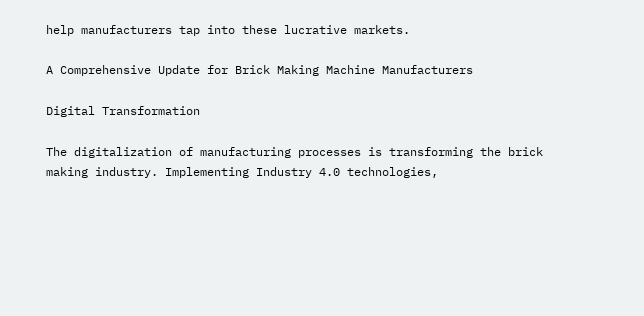help manufacturers tap into these lucrative markets.

A Comprehensive Update for Brick Making Machine Manufacturers

Digital Transformation

The digitalization of manufacturing processes is transforming the brick making industry. Implementing Industry 4.0 technologies,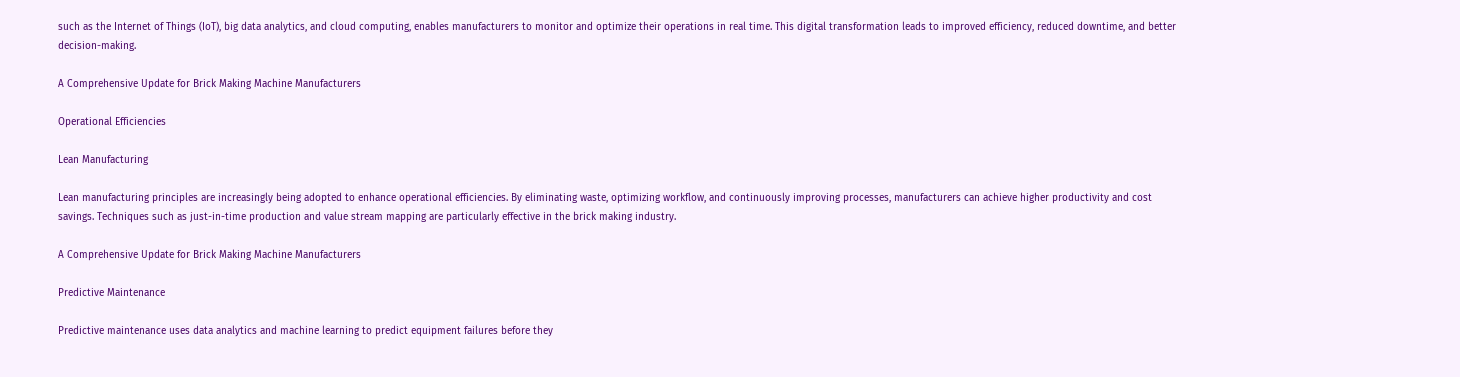such as the Internet of Things (IoT), big data analytics, and cloud computing, enables manufacturers to monitor and optimize their operations in real time. This digital transformation leads to improved efficiency, reduced downtime, and better decision-making.

A Comprehensive Update for Brick Making Machine Manufacturers

Operational Efficiencies

Lean Manufacturing

Lean manufacturing principles are increasingly being adopted to enhance operational efficiencies. By eliminating waste, optimizing workflow, and continuously improving processes, manufacturers can achieve higher productivity and cost savings. Techniques such as just-in-time production and value stream mapping are particularly effective in the brick making industry.

A Comprehensive Update for Brick Making Machine Manufacturers

Predictive Maintenance

Predictive maintenance uses data analytics and machine learning to predict equipment failures before they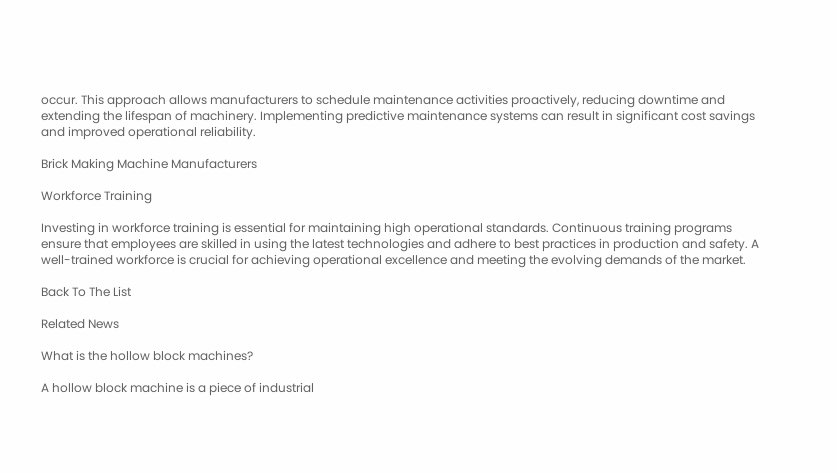occur. This approach allows manufacturers to schedule maintenance activities proactively, reducing downtime and extending the lifespan of machinery. Implementing predictive maintenance systems can result in significant cost savings and improved operational reliability.

Brick Making Machine Manufacturers

Workforce Training

Investing in workforce training is essential for maintaining high operational standards. Continuous training programs ensure that employees are skilled in using the latest technologies and adhere to best practices in production and safety. A well-trained workforce is crucial for achieving operational excellence and meeting the evolving demands of the market.

Back To The List

Related News

What is the hollow block machines?

A hollow block machine is a piece of industrial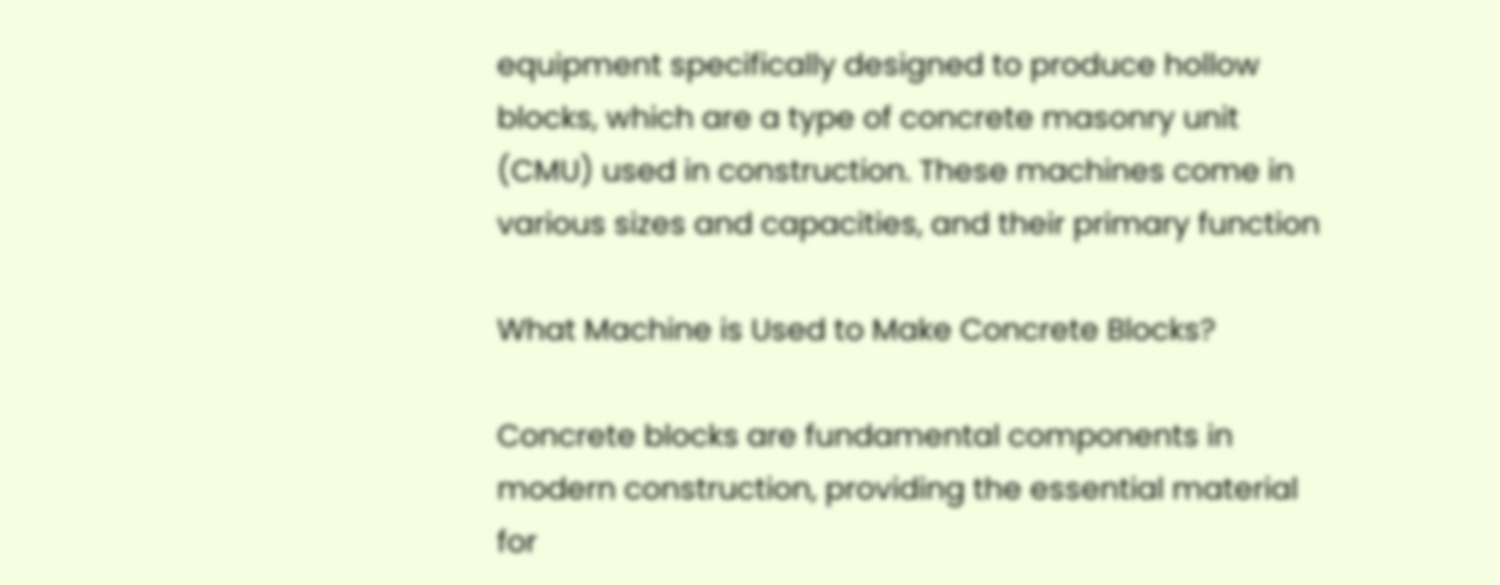equipment specifically designed to produce hollow blocks, which are a type of concrete masonry unit (CMU) used in construction. These machines come in various sizes and capacities, and their primary function

What Machine is Used to Make Concrete Blocks?

Concrete blocks are fundamental components in modern construction, providing the essential material for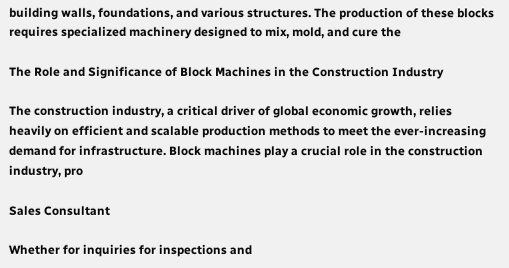building walls, foundations, and various structures. The production of these blocks requires specialized machinery designed to mix, mold, and cure the

The Role and Significance of Block Machines in the Construction Industry

The construction industry, a critical driver of global economic growth, relies heavily on efficient and scalable production methods to meet the ever-increasing demand for infrastructure. Block machines play a crucial role in the construction industry, pro

Sales Consultant

Whether for inquiries for inspections and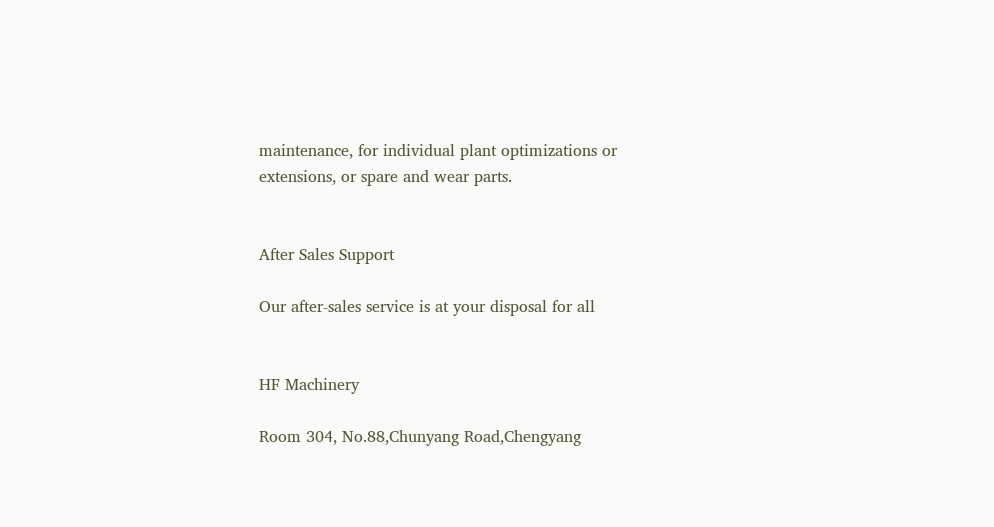maintenance, for individual plant optimizations or
extensions, or spare and wear parts.


After Sales Support

Our after-sales service is at your disposal for all


HF Machinery

Room 304, No.88,Chunyang Road,Chengyang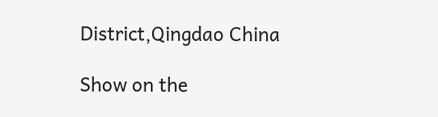District,Qingdao China

Show on the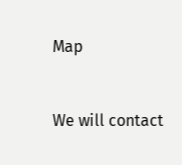Map


We will contact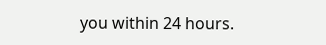you within 24 hours.